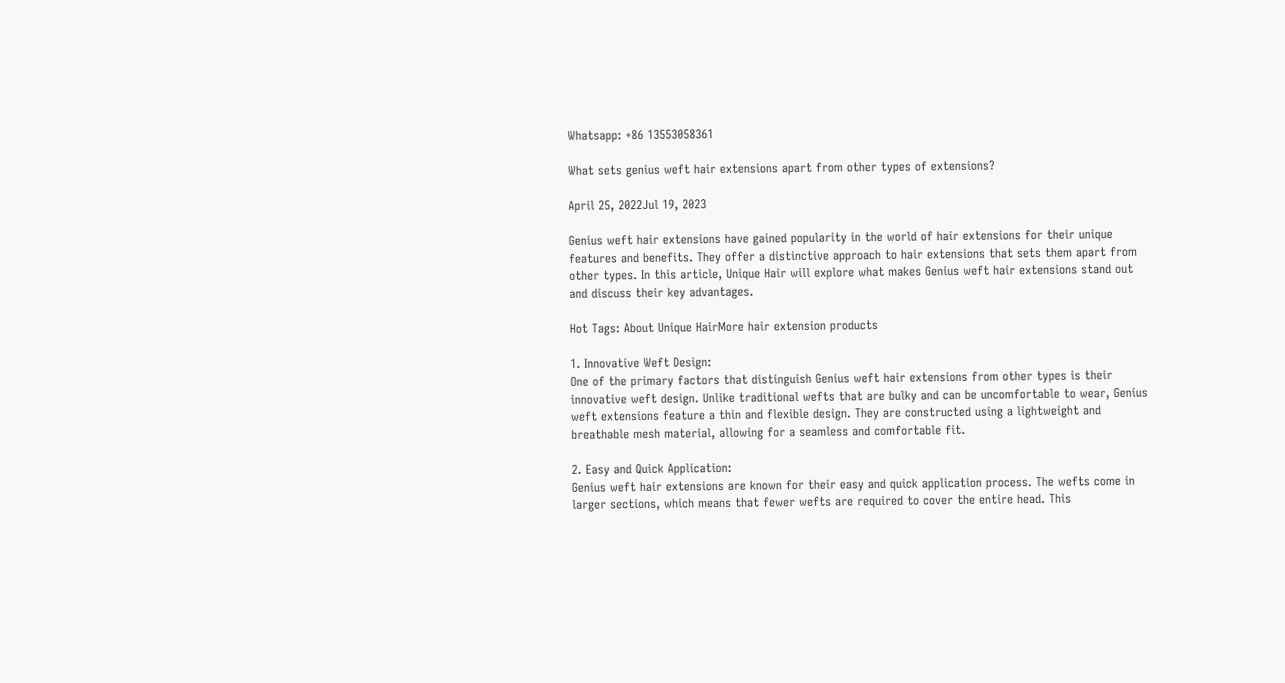Whatsapp: +86 13553058361

What sets genius weft hair extensions apart from other types of extensions?

April 25, 2022Jul 19, 2023

Genius weft hair extensions have gained popularity in the world of hair extensions for their unique features and benefits. They offer a distinctive approach to hair extensions that sets them apart from other types. In this article, Unique Hair will explore what makes Genius weft hair extensions stand out and discuss their key advantages.

Hot Tags: About Unique HairMore hair extension products

1. Innovative Weft Design:
One of the primary factors that distinguish Genius weft hair extensions from other types is their innovative weft design. Unlike traditional wefts that are bulky and can be uncomfortable to wear, Genius weft extensions feature a thin and flexible design. They are constructed using a lightweight and breathable mesh material, allowing for a seamless and comfortable fit.

2. Easy and Quick Application:
Genius weft hair extensions are known for their easy and quick application process. The wefts come in larger sections, which means that fewer wefts are required to cover the entire head. This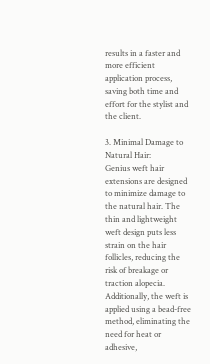results in a faster and more efficient application process, saving both time and effort for the stylist and the client.

3. Minimal Damage to Natural Hair:
Genius weft hair extensions are designed to minimize damage to the natural hair. The thin and lightweight weft design puts less strain on the hair follicles, reducing the risk of breakage or traction alopecia. Additionally, the weft is applied using a bead-free method, eliminating the need for heat or adhesive,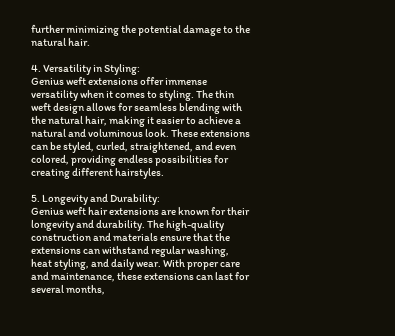further minimizing the potential damage to the natural hair.

4. Versatility in Styling:
Genius weft extensions offer immense versatility when it comes to styling. The thin weft design allows for seamless blending with the natural hair, making it easier to achieve a natural and voluminous look. These extensions can be styled, curled, straightened, and even colored, providing endless possibilities for creating different hairstyles.

5. Longevity and Durability:
Genius weft hair extensions are known for their longevity and durability. The high-quality construction and materials ensure that the extensions can withstand regular washing, heat styling, and daily wear. With proper care and maintenance, these extensions can last for several months,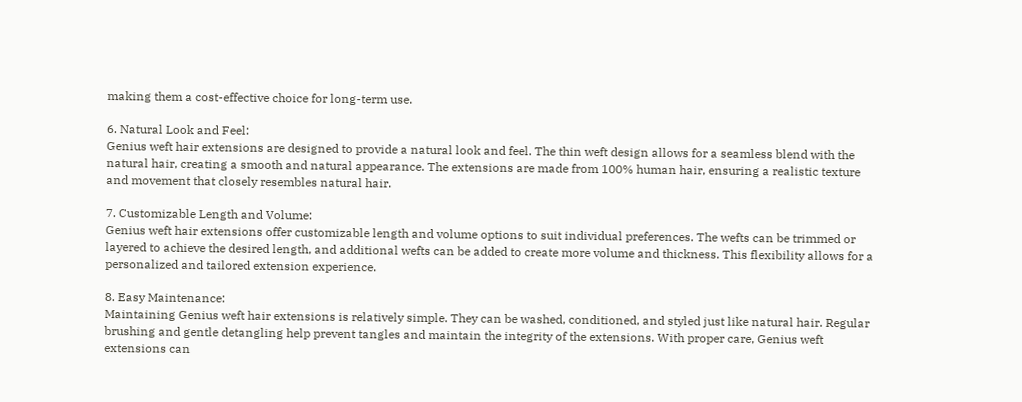making them a cost-effective choice for long-term use.

6. Natural Look and Feel:
Genius weft hair extensions are designed to provide a natural look and feel. The thin weft design allows for a seamless blend with the natural hair, creating a smooth and natural appearance. The extensions are made from 100% human hair, ensuring a realistic texture and movement that closely resembles natural hair.

7. Customizable Length and Volume:
Genius weft hair extensions offer customizable length and volume options to suit individual preferences. The wefts can be trimmed or layered to achieve the desired length, and additional wefts can be added to create more volume and thickness. This flexibility allows for a personalized and tailored extension experience.

8. Easy Maintenance:
Maintaining Genius weft hair extensions is relatively simple. They can be washed, conditioned, and styled just like natural hair. Regular brushing and gentle detangling help prevent tangles and maintain the integrity of the extensions. With proper care, Genius weft extensions can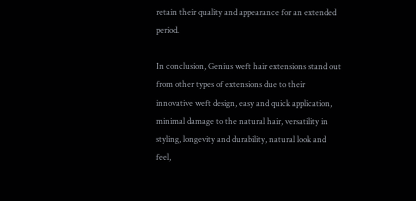retain their quality and appearance for an extended period.

In conclusion, Genius weft hair extensions stand out from other types of extensions due to their innovative weft design, easy and quick application, minimal damage to the natural hair, versatility in styling, longevity and durability, natural look and feel,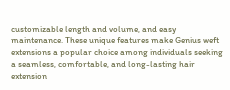customizable length and volume, and easy maintenance. These unique features make Genius weft extensions a popular choice among individuals seeking a seamless, comfortable, and long-lasting hair extension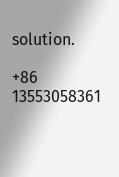solution.

+86 13553058361